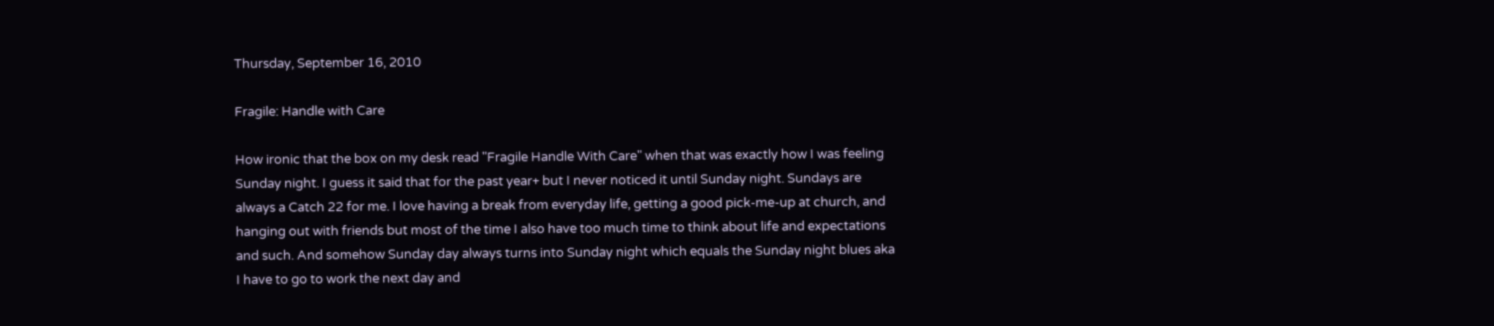Thursday, September 16, 2010

Fragile: Handle with Care

How ironic that the box on my desk read "Fragile Handle With Care" when that was exactly how I was feeling Sunday night. I guess it said that for the past year+ but I never noticed it until Sunday night. Sundays are always a Catch 22 for me. I love having a break from everyday life, getting a good pick-me-up at church, and hanging out with friends but most of the time I also have too much time to think about life and expectations and such. And somehow Sunday day always turns into Sunday night which equals the Sunday night blues aka I have to go to work the next day and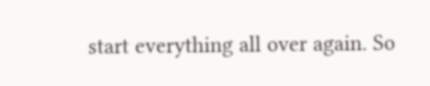start everything all over again. So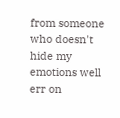from someone who doesn't hide my emotions well err on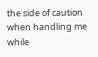the side of caution when handling me while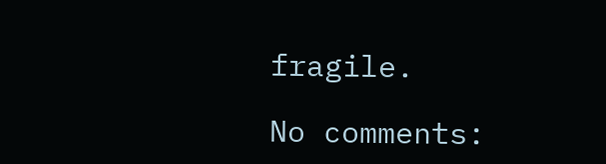fragile.

No comments: